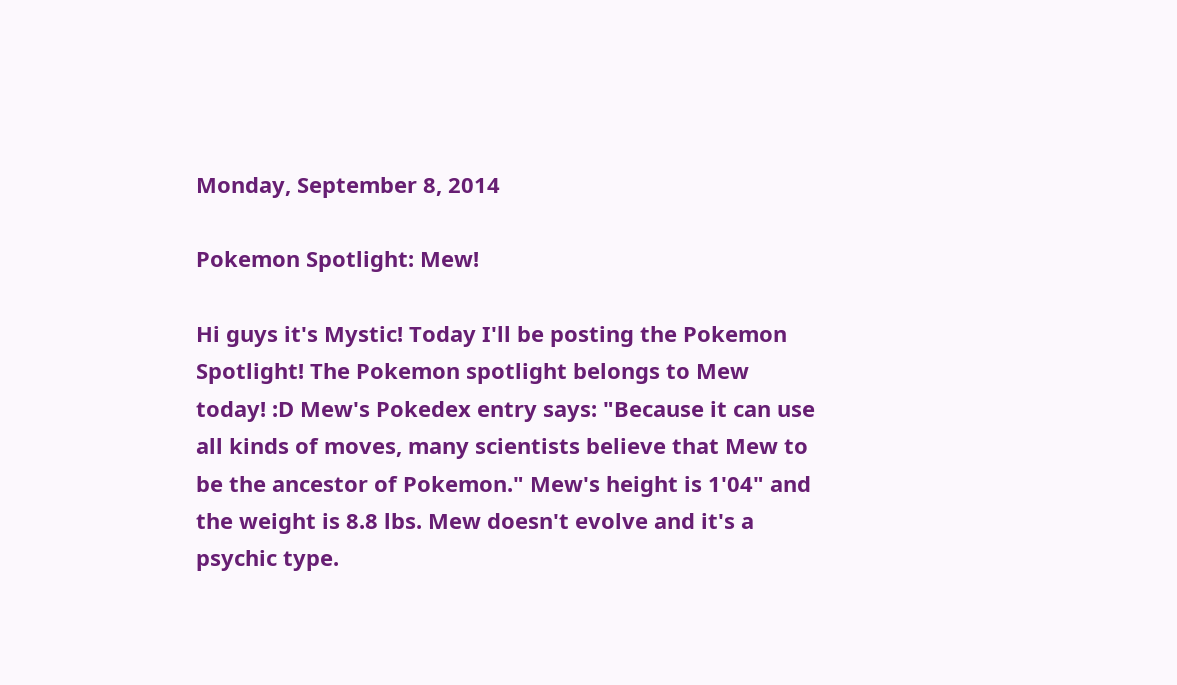Monday, September 8, 2014

Pokemon Spotlight: Mew!

Hi guys it's Mystic! Today I'll be posting the Pokemon Spotlight! The Pokemon spotlight belongs to Mew today! :D Mew's Pokedex entry says: "Because it can use all kinds of moves, many scientists believe that Mew to be the ancestor of Pokemon." Mew's height is 1'04" and the weight is 8.8 lbs. Mew doesn't evolve and it's a psychic type.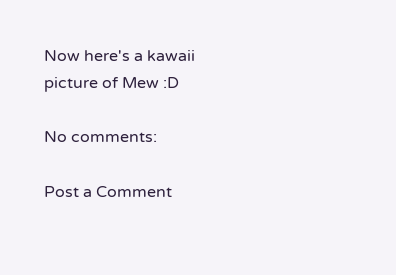Now here's a kawaii picture of Mew :D

No comments:

Post a Comment